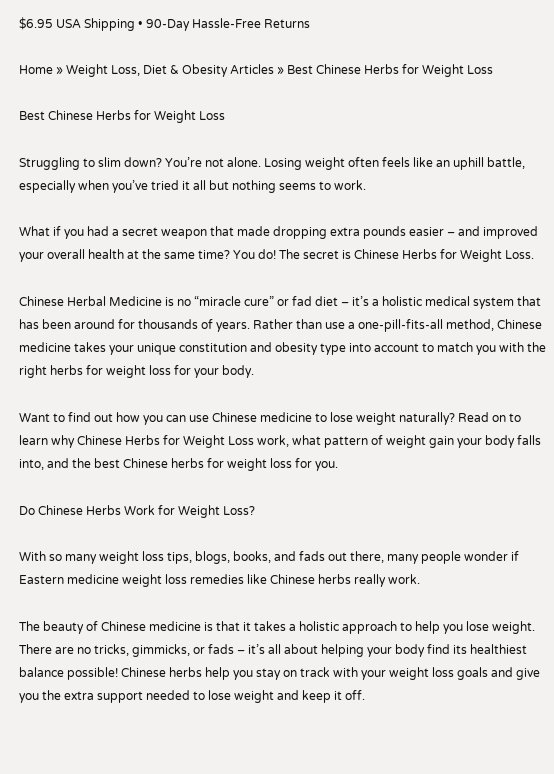$6.95 USA Shipping • 90-Day Hassle-Free Returns

Home » Weight Loss, Diet & Obesity Articles » Best Chinese Herbs for Weight Loss

Best Chinese Herbs for Weight Loss

Struggling to slim down? You’re not alone. Losing weight often feels like an uphill battle, especially when you’ve tried it all but nothing seems to work.

What if you had a secret weapon that made dropping extra pounds easier – and improved your overall health at the same time? You do! The secret is Chinese Herbs for Weight Loss.

Chinese Herbal Medicine is no “miracle cure” or fad diet – it’s a holistic medical system that has been around for thousands of years. Rather than use a one-pill-fits-all method, Chinese medicine takes your unique constitution and obesity type into account to match you with the right herbs for weight loss for your body.

Want to find out how you can use Chinese medicine to lose weight naturally? Read on to learn why Chinese Herbs for Weight Loss work, what pattern of weight gain your body falls into, and the best Chinese herbs for weight loss for you.

Do Chinese Herbs Work for Weight Loss?

With so many weight loss tips, blogs, books, and fads out there, many people wonder if Eastern medicine weight loss remedies like Chinese herbs really work.

The beauty of Chinese medicine is that it takes a holistic approach to help you lose weight. There are no tricks, gimmicks, or fads – it’s all about helping your body find its healthiest balance possible! Chinese herbs help you stay on track with your weight loss goals and give you the extra support needed to lose weight and keep it off.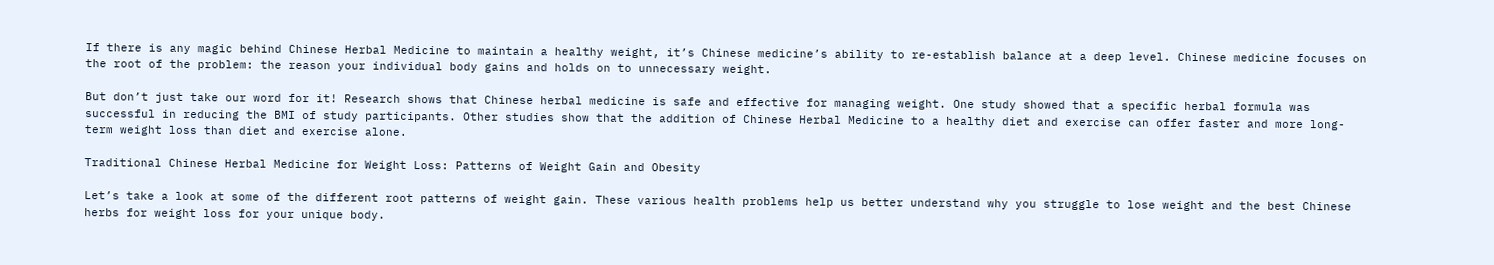If there is any magic behind Chinese Herbal Medicine to maintain a healthy weight, it’s Chinese medicine’s ability to re-establish balance at a deep level. Chinese medicine focuses on the root of the problem: the reason your individual body gains and holds on to unnecessary weight.

But don’t just take our word for it! Research shows that Chinese herbal medicine is safe and effective for managing weight. One study showed that a specific herbal formula was successful in reducing the BMI of study participants. Other studies show that the addition of Chinese Herbal Medicine to a healthy diet and exercise can offer faster and more long-term weight loss than diet and exercise alone.

Traditional Chinese Herbal Medicine for Weight Loss: Patterns of Weight Gain and Obesity

Let’s take a look at some of the different root patterns of weight gain. These various health problems help us better understand why you struggle to lose weight and the best Chinese herbs for weight loss for your unique body.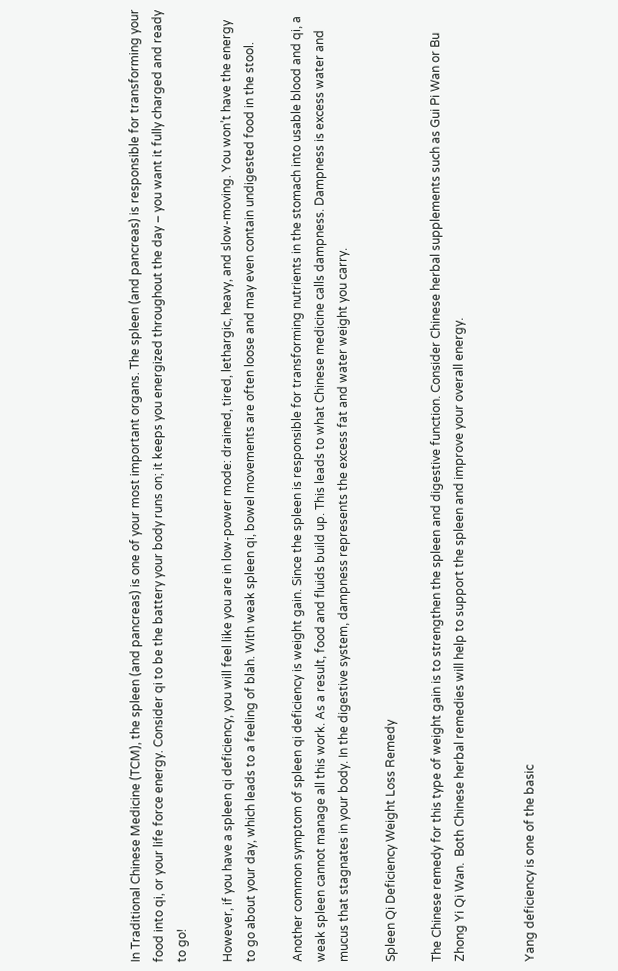In Traditional Chinese Medicine (TCM), the spleen (and pancreas) is one of your most important organs. The spleen (and pancreas) is responsible for transforming your food into qi, or your life force energy. Consider qi to be the battery your body runs on; it keeps you energized throughout the day – you want it fully charged and ready to go!

However, if you have a spleen qi deficiency, you will feel like you are in low-power mode: drained, tired, lethargic, heavy, and slow-moving. You won’t have the energy to go about your day, which leads to a feeling of blah. With weak spleen qi, bowel movements are often loose and may even contain undigested food in the stool.

Another common symptom of spleen qi deficiency is weight gain. Since the spleen is responsible for transforming nutrients in the stomach into usable blood and qi, a weak spleen cannot manage all this work. As a result, food and fluids build up. This leads to what Chinese medicine calls dampness. Dampness is excess water and mucus that stagnates in your body. In the digestive system, dampness represents the excess fat and water weight you carry.

Spleen Qi Deficiency Weight Loss Remedy

The Chinese remedy for this type of weight gain is to strengthen the spleen and digestive function. Consider Chinese herbal supplements such as Gui Pi Wan or Bu Zhong Yi Qi Wan.  Both Chinese herbal remedies will help to support the spleen and improve your overall energy.


Yang deficiency is one of the basic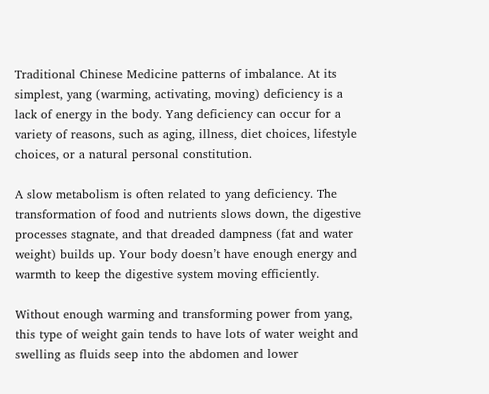Traditional Chinese Medicine patterns of imbalance. At its simplest, yang (warming, activating, moving) deficiency is a lack of energy in the body. Yang deficiency can occur for a variety of reasons, such as aging, illness, diet choices, lifestyle choices, or a natural personal constitution.

A slow metabolism is often related to yang deficiency. The transformation of food and nutrients slows down, the digestive processes stagnate, and that dreaded dampness (fat and water weight) builds up. Your body doesn’t have enough energy and warmth to keep the digestive system moving efficiently.

Without enough warming and transforming power from yang, this type of weight gain tends to have lots of water weight and swelling as fluids seep into the abdomen and lower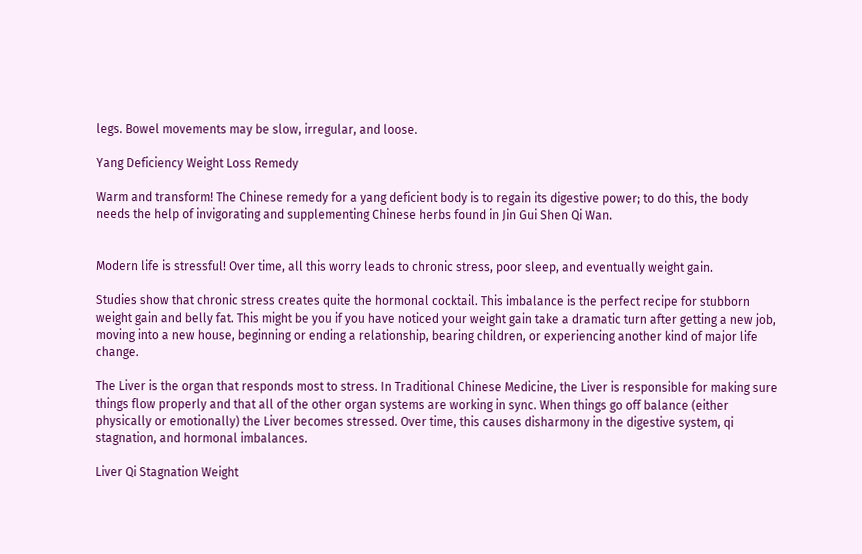legs. Bowel movements may be slow, irregular, and loose.

Yang Deficiency Weight Loss Remedy

Warm and transform! The Chinese remedy for a yang deficient body is to regain its digestive power; to do this, the body needs the help of invigorating and supplementing Chinese herbs found in Jin Gui Shen Qi Wan.


Modern life is stressful! Over time, all this worry leads to chronic stress, poor sleep, and eventually weight gain.

Studies show that chronic stress creates quite the hormonal cocktail. This imbalance is the perfect recipe for stubborn weight gain and belly fat. This might be you if you have noticed your weight gain take a dramatic turn after getting a new job, moving into a new house, beginning or ending a relationship, bearing children, or experiencing another kind of major life change.

The Liver is the organ that responds most to stress. In Traditional Chinese Medicine, the Liver is responsible for making sure things flow properly and that all of the other organ systems are working in sync. When things go off balance (either physically or emotionally) the Liver becomes stressed. Over time, this causes disharmony in the digestive system, qi stagnation, and hormonal imbalances.

Liver Qi Stagnation Weight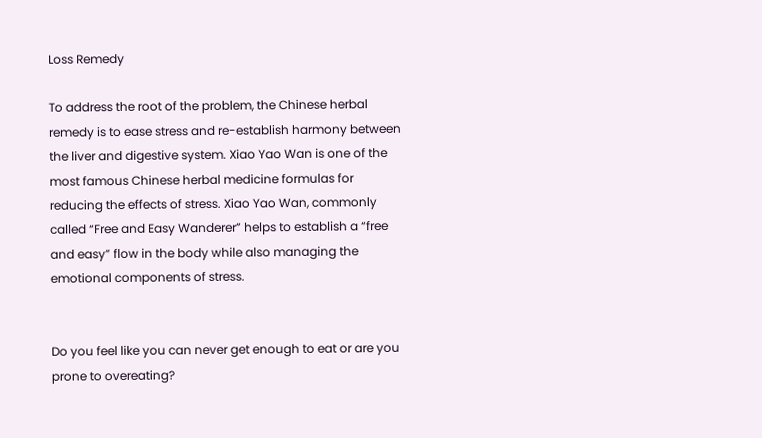Loss Remedy

To address the root of the problem, the Chinese herbal remedy is to ease stress and re-establish harmony between the liver and digestive system. Xiao Yao Wan is one of the most famous Chinese herbal medicine formulas for reducing the effects of stress. Xiao Yao Wan, commonly called “Free and Easy Wanderer” helps to establish a “free and easy” flow in the body while also managing the emotional components of stress.


Do you feel like you can never get enough to eat or are you prone to overeating?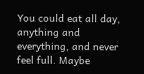You could eat all day, anything and everything, and never feel full. Maybe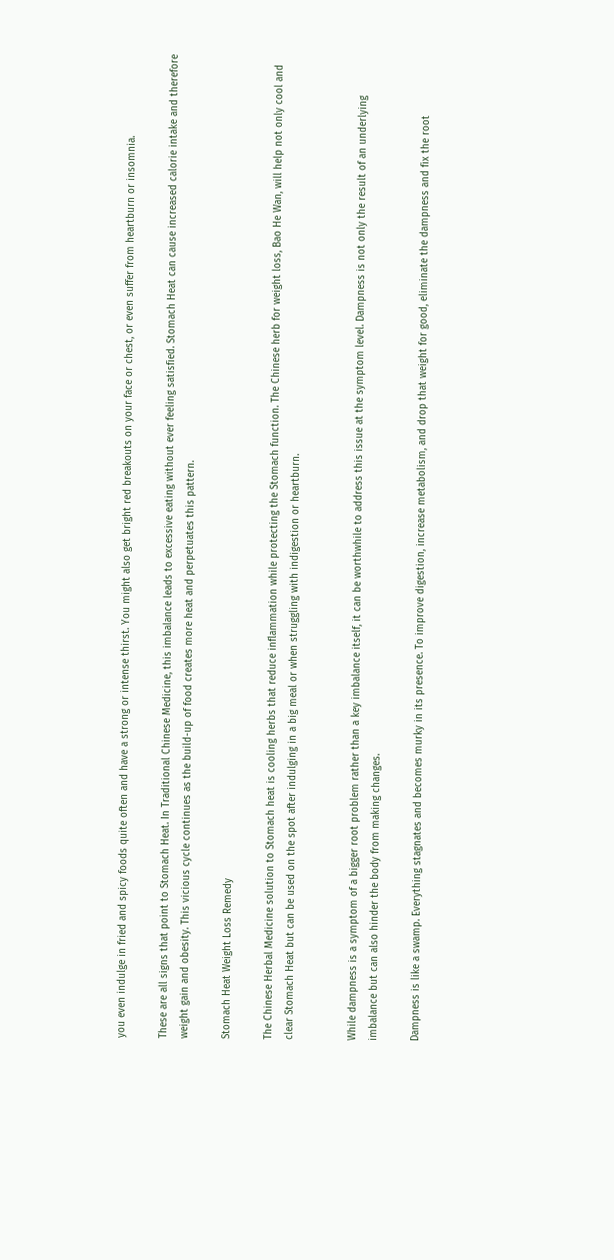you even indulge in fried and spicy foods quite often and have a strong or intense thirst. You might also get bright red breakouts on your face or chest, or even suffer from heartburn or insomnia.

These are all signs that point to Stomach Heat. In Traditional Chinese Medicine, this imbalance leads to excessive eating without ever feeling satisfied. Stomach Heat can cause increased calorie intake and therefore weight gain and obesity. This vicious cycle continues as the build-up of food creates more heat and perpetuates this pattern.

Stomach Heat Weight Loss Remedy

The Chinese Herbal Medicine solution to Stomach heat is cooling herbs that reduce inflammation while protecting the Stomach function. The Chinese herb for weight loss, Bao He Wan, will help not only cool and clear Stomach Heat but can be used on the spot after indulging in a big meal or when struggling with indigestion or heartburn.


While dampness is a symptom of a bigger root problem rather than a key imbalance itself, it can be worthwhile to address this issue at the symptom level. Dampness is not only the result of an underlying imbalance but can also hinder the body from making changes.

Dampness is like a swamp. Everything stagnates and becomes murky in its presence. To improve digestion, increase metabolism, and drop that weight for good, eliminate the dampness and fix the root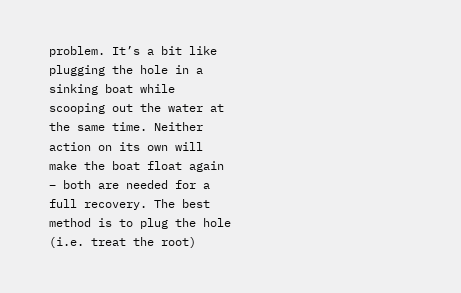problem. It’s a bit like plugging the hole in a sinking boat while scooping out the water at the same time. Neither action on its own will make the boat float again – both are needed for a full recovery. The best method is to plug the hole (i.e. treat the root)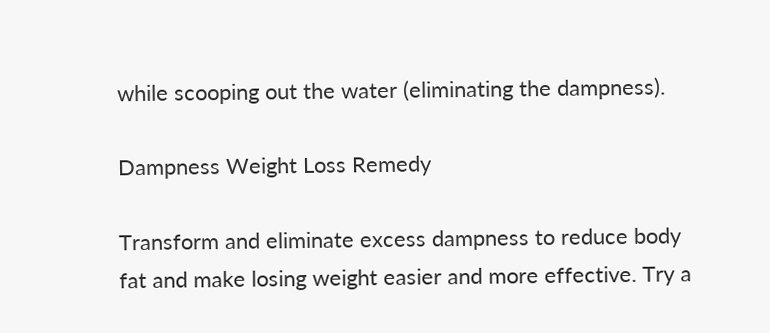while scooping out the water (eliminating the dampness).

Dampness Weight Loss Remedy

Transform and eliminate excess dampness to reduce body fat and make losing weight easier and more effective. Try a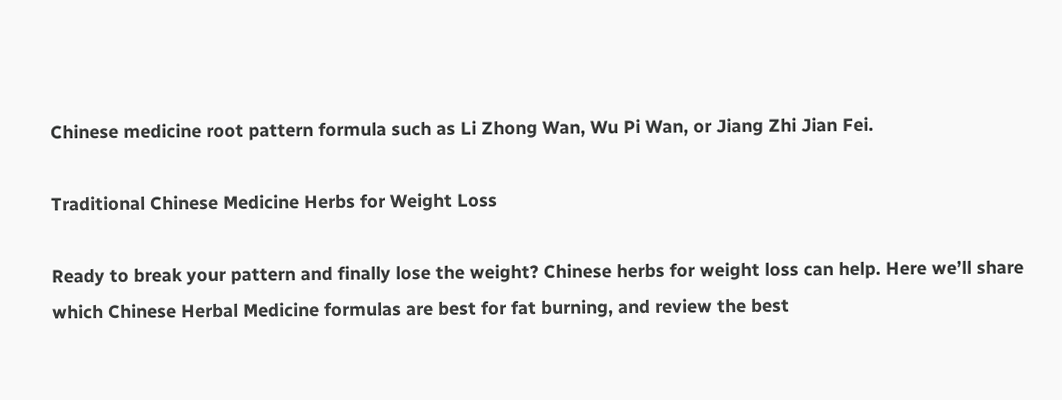Chinese medicine root pattern formula such as Li Zhong Wan, Wu Pi Wan, or Jiang Zhi Jian Fei.

Traditional Chinese Medicine Herbs for Weight Loss

Ready to break your pattern and finally lose the weight? Chinese herbs for weight loss can help. Here we’ll share which Chinese Herbal Medicine formulas are best for fat burning, and review the best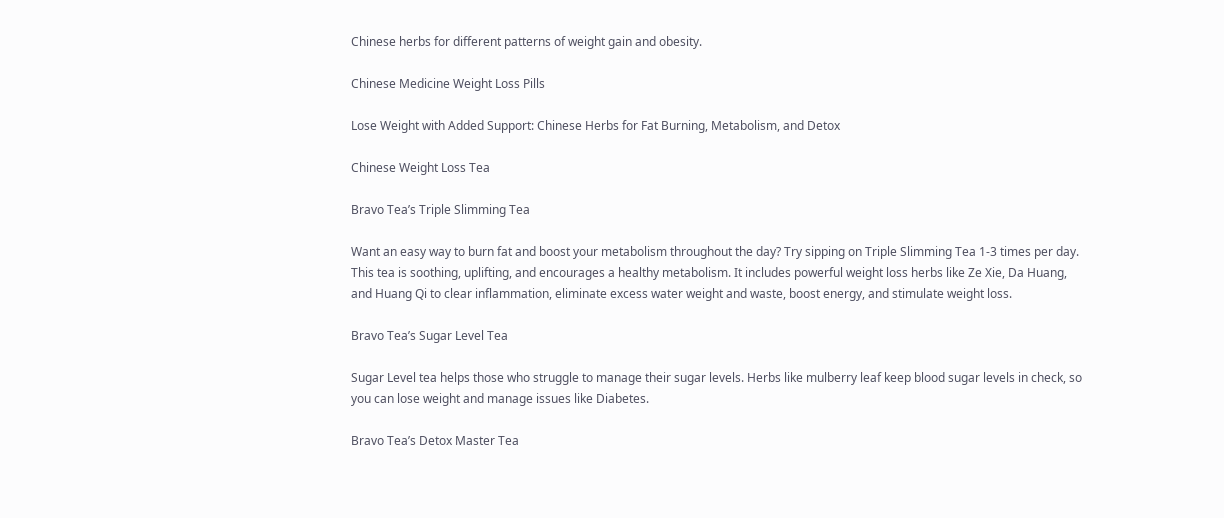Chinese herbs for different patterns of weight gain and obesity.

Chinese Medicine Weight Loss Pills

Lose Weight with Added Support: Chinese Herbs for Fat Burning, Metabolism, and Detox

Chinese Weight Loss Tea

Bravo Tea’s Triple Slimming Tea

Want an easy way to burn fat and boost your metabolism throughout the day? Try sipping on Triple Slimming Tea 1-3 times per day. This tea is soothing, uplifting, and encourages a healthy metabolism. It includes powerful weight loss herbs like Ze Xie, Da Huang, and Huang Qi to clear inflammation, eliminate excess water weight and waste, boost energy, and stimulate weight loss.

Bravo Tea’s Sugar Level Tea

Sugar Level tea helps those who struggle to manage their sugar levels. Herbs like mulberry leaf keep blood sugar levels in check, so you can lose weight and manage issues like Diabetes.

Bravo Tea’s Detox Master Tea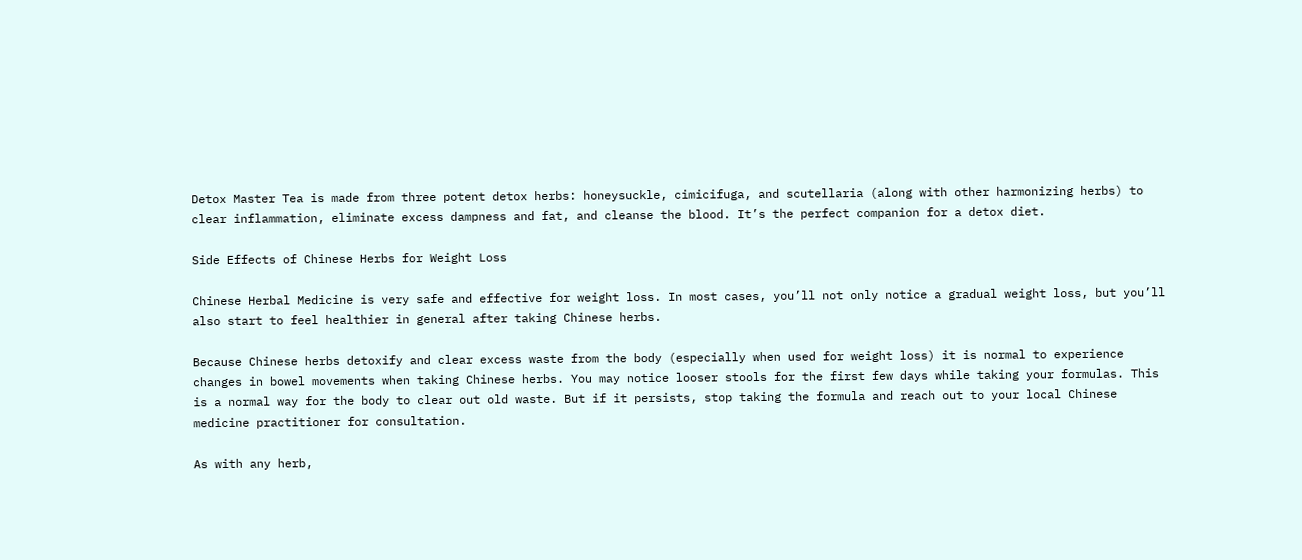Detox Master Tea is made from three potent detox herbs: honeysuckle, cimicifuga, and scutellaria (along with other harmonizing herbs) to clear inflammation, eliminate excess dampness and fat, and cleanse the blood. It’s the perfect companion for a detox diet.

Side Effects of Chinese Herbs for Weight Loss

Chinese Herbal Medicine is very safe and effective for weight loss. In most cases, you’ll not only notice a gradual weight loss, but you’ll also start to feel healthier in general after taking Chinese herbs.

Because Chinese herbs detoxify and clear excess waste from the body (especially when used for weight loss) it is normal to experience changes in bowel movements when taking Chinese herbs. You may notice looser stools for the first few days while taking your formulas. This is a normal way for the body to clear out old waste. But if it persists, stop taking the formula and reach out to your local Chinese medicine practitioner for consultation.

As with any herb,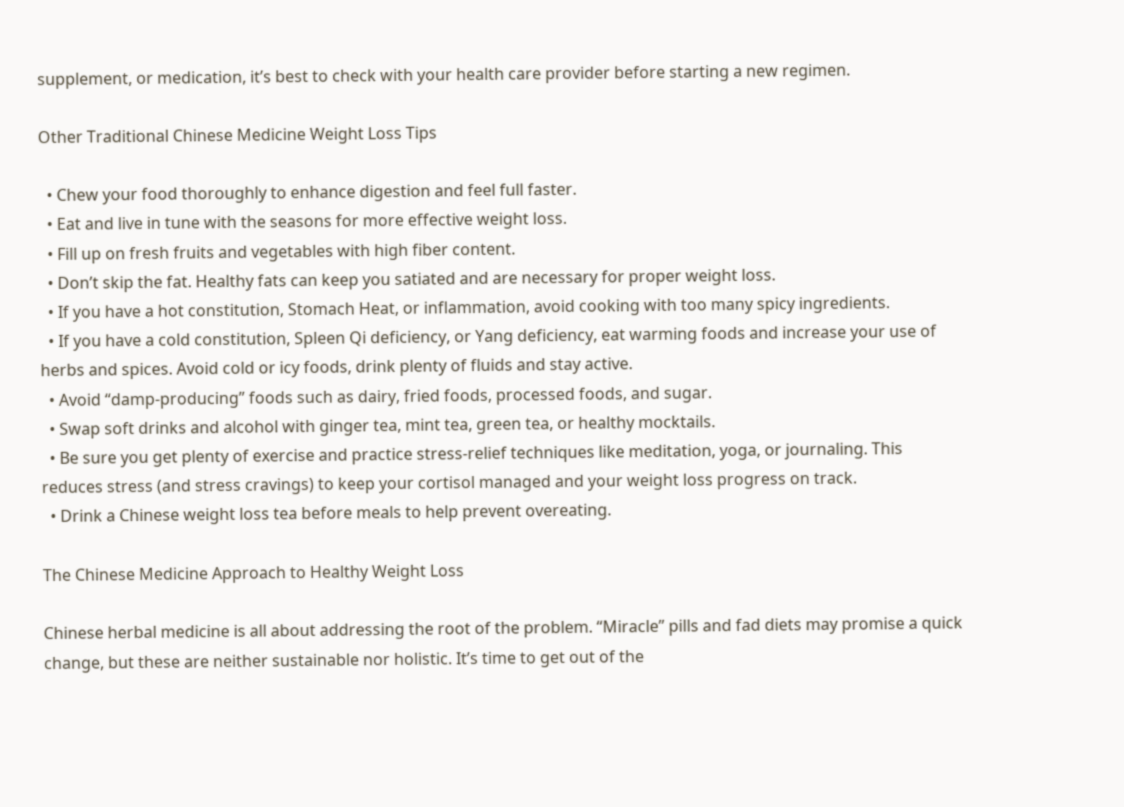supplement, or medication, it’s best to check with your health care provider before starting a new regimen.

Other Traditional Chinese Medicine Weight Loss Tips

  • Chew your food thoroughly to enhance digestion and feel full faster.
  • Eat and live in tune with the seasons for more effective weight loss.
  • Fill up on fresh fruits and vegetables with high fiber content.
  • Don’t skip the fat. Healthy fats can keep you satiated and are necessary for proper weight loss.
  • If you have a hot constitution, Stomach Heat, or inflammation, avoid cooking with too many spicy ingredients.
  • If you have a cold constitution, Spleen Qi deficiency, or Yang deficiency, eat warming foods and increase your use of herbs and spices. Avoid cold or icy foods, drink plenty of fluids and stay active.
  • Avoid “damp-producing” foods such as dairy, fried foods, processed foods, and sugar.
  • Swap soft drinks and alcohol with ginger tea, mint tea, green tea, or healthy mocktails.
  • Be sure you get plenty of exercise and practice stress-relief techniques like meditation, yoga, or journaling. This reduces stress (and stress cravings) to keep your cortisol managed and your weight loss progress on track.
  • Drink a Chinese weight loss tea before meals to help prevent overeating.

The Chinese Medicine Approach to Healthy Weight Loss

Chinese herbal medicine is all about addressing the root of the problem. “Miracle” pills and fad diets may promise a quick change, but these are neither sustainable nor holistic. It’s time to get out of the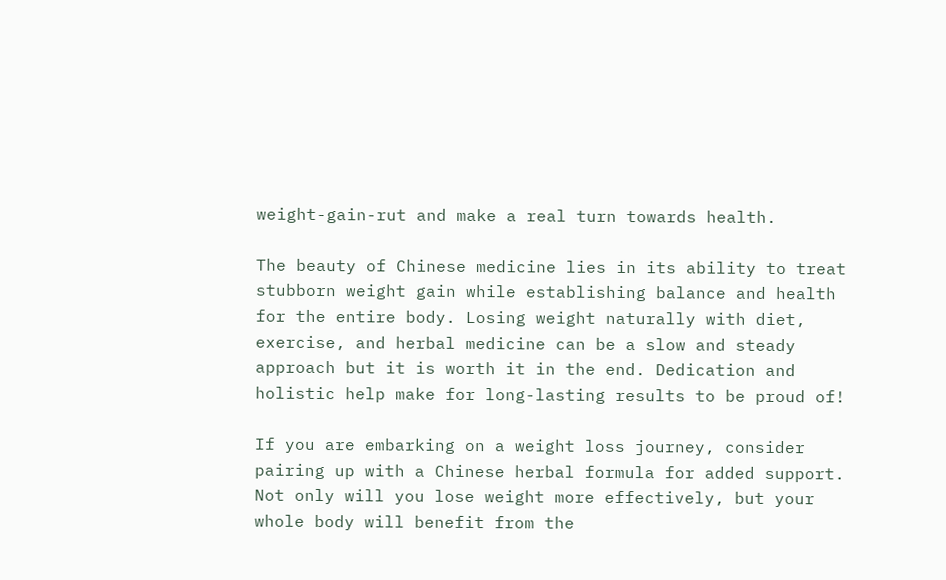weight-gain-rut and make a real turn towards health.

The beauty of Chinese medicine lies in its ability to treat stubborn weight gain while establishing balance and health for the entire body. Losing weight naturally with diet, exercise, and herbal medicine can be a slow and steady approach but it is worth it in the end. Dedication and holistic help make for long-lasting results to be proud of!

If you are embarking on a weight loss journey, consider pairing up with a Chinese herbal formula for added support. Not only will you lose weight more effectively, but your whole body will benefit from the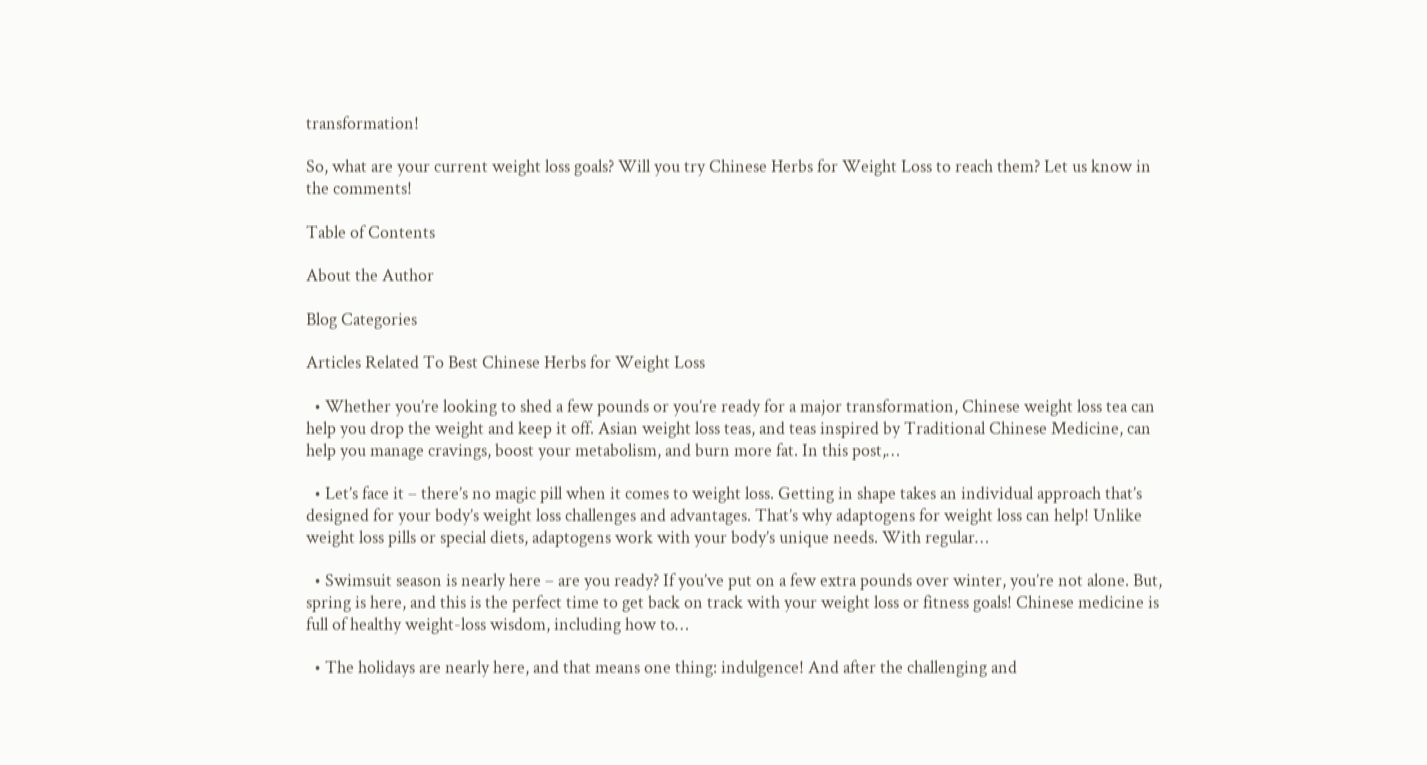transformation!

So, what are your current weight loss goals? Will you try Chinese Herbs for Weight Loss to reach them? Let us know in the comments!

Table of Contents

About the Author

Blog Categories

Articles Related To Best Chinese Herbs for Weight Loss

  • Whether you’re looking to shed a few pounds or you’re ready for a major transformation, Chinese weight loss tea can help you drop the weight and keep it off. Asian weight loss teas, and teas inspired by Traditional Chinese Medicine, can help you manage cravings, boost your metabolism, and burn more fat. In this post,…

  • Let’s face it – there’s no magic pill when it comes to weight loss. Getting in shape takes an individual approach that’s designed for your body’s weight loss challenges and advantages. That’s why adaptogens for weight loss can help! Unlike weight loss pills or special diets, adaptogens work with your body’s unique needs. With regular…

  • Swimsuit season is nearly here – are you ready? If you’ve put on a few extra pounds over winter, you’re not alone. But, spring is here, and this is the perfect time to get back on track with your weight loss or fitness goals! Chinese medicine is full of healthy weight-loss wisdom, including how to…

  • The holidays are nearly here, and that means one thing: indulgence! And after the challenging and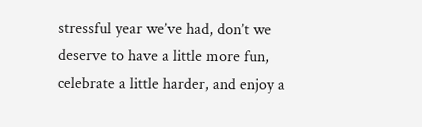stressful year we’ve had, don’t we deserve to have a little more fun, celebrate a little harder, and enjoy a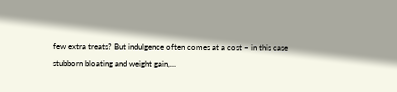few extra treats? But indulgence often comes at a cost – in this case stubborn bloating and weight gain,…